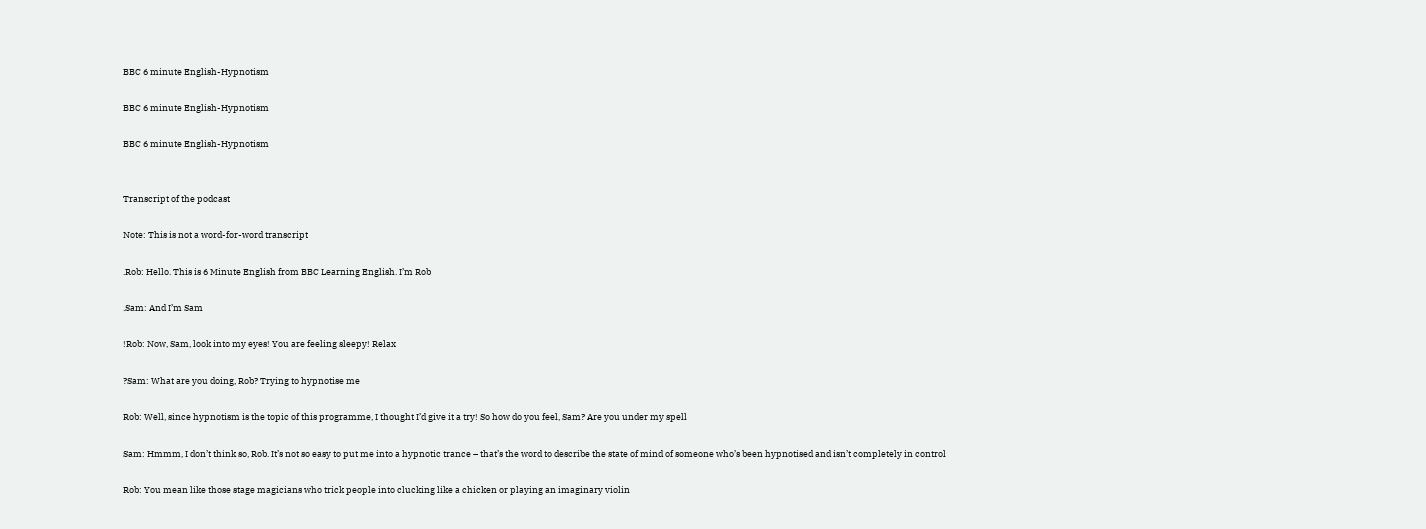BBC 6 minute English-Hypnotism

BBC 6 minute English-Hypnotism

BBC 6 minute English-Hypnotism


Transcript of the podcast

Note: This is not a word-for-word transcript

.Rob: Hello. This is 6 Minute English from BBC Learning English. I’m Rob

.Sam: And I’m Sam

!Rob: Now, Sam, look into my eyes! You are feeling sleepy! Relax

?Sam: What are you doing, Rob? Trying to hypnotise me

Rob: Well, since hypnotism is the topic of this programme, I thought I’d give it a try! So how do you feel, Sam? Are you under my spell

Sam: Hmmm, I don’t think so, Rob. It’s not so easy to put me into a hypnotic trance – that’s the word to describe the state of mind of someone who’s been hypnotised and isn’t completely in control

Rob: You mean like those stage magicians who trick people into clucking like a chicken or playing an imaginary violin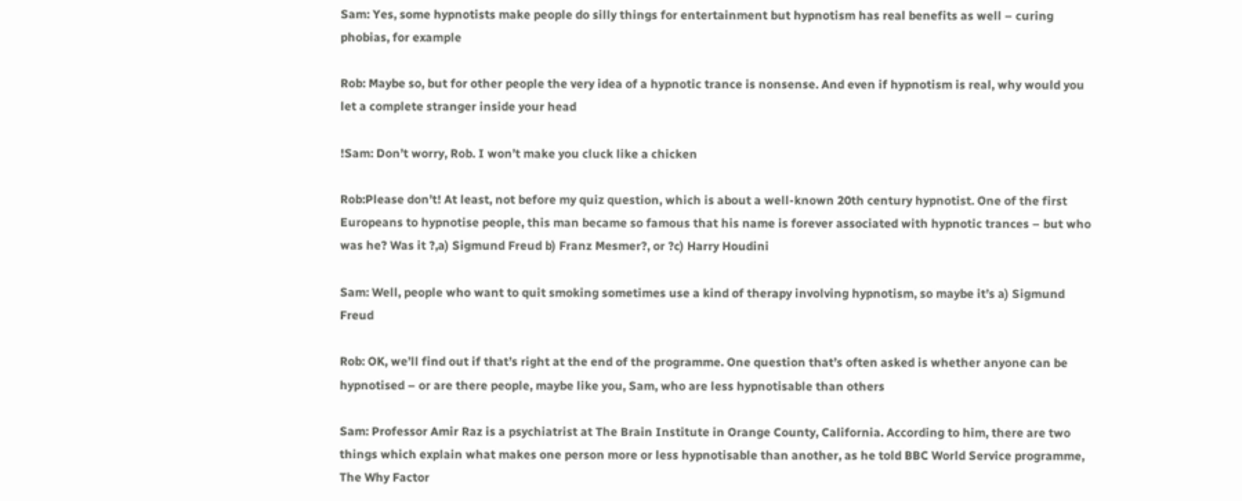Sam: Yes, some hypnotists make people do silly things for entertainment but hypnotism has real benefits as well – curing phobias, for example

Rob: Maybe so, but for other people the very idea of a hypnotic trance is nonsense. And even if hypnotism is real, why would you let a complete stranger inside your head

!Sam: Don’t worry, Rob. I won’t make you cluck like a chicken

Rob:Please don’t! At least, not before my quiz question, which is about a well-known 20th century hypnotist. One of the first Europeans to hypnotise people, this man became so famous that his name is forever associated with hypnotic trances – but who was he? Was it ?,a) Sigmund Freud b) Franz Mesmer?, or ?c) Harry Houdini

Sam: Well, people who want to quit smoking sometimes use a kind of therapy involving hypnotism, so maybe it’s a) Sigmund Freud

Rob: OK, we’ll find out if that’s right at the end of the programme. One question that’s often asked is whether anyone can be hypnotised – or are there people, maybe like you, Sam, who are less hypnotisable than others

Sam: Professor Amir Raz is a psychiatrist at The Brain Institute in Orange County, California. According to him, there are two things which explain what makes one person more or less hypnotisable than another, as he told BBC World Service programme, The Why Factor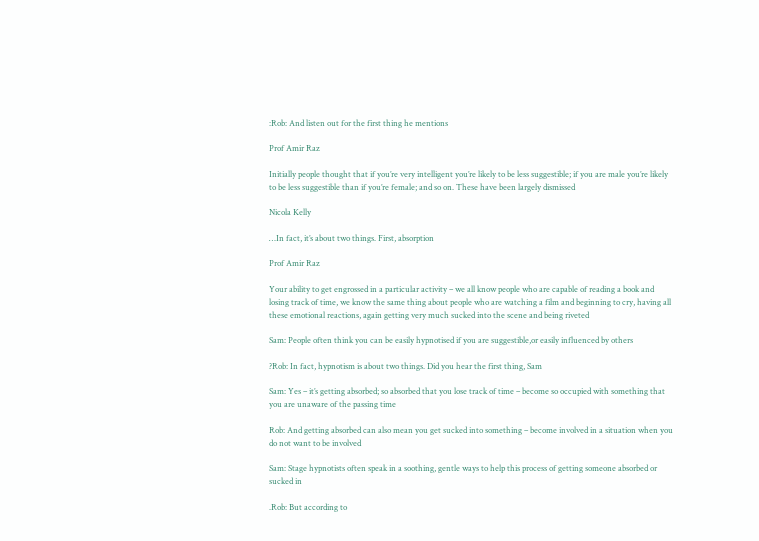:Rob: And listen out for the first thing he mentions

Prof Amir Raz

Initially people thought that if you’re very intelligent you’re likely to be less suggestible; if you are male you’re likely to be less suggestible than if you’re female; and so on. These have been largely dismissed

Nicola Kelly

…In fact, it’s about two things. First, absorption

Prof Amir Raz

Your ability to get engrossed in a particular activity – we all know people who are capable of reading a book and losing track of time, we know the same thing about people who are watching a film and beginning to cry, having all these emotional reactions, again getting very much sucked into the scene and being riveted

Sam: People often think you can be easily hypnotised if you are suggestible,or easily influenced by others

?Rob: In fact, hypnotism is about two things. Did you hear the first thing, Sam

Sam: Yes – it’s getting absorbed; so absorbed that you lose track of time – become so occupied with something that you are unaware of the passing time

Rob: And getting absorbed can also mean you get sucked into something – become involved in a situation when you do not want to be involved

Sam: Stage hypnotists often speak in a soothing, gentle ways to help this process of getting someone absorbed or sucked in

.Rob: But according to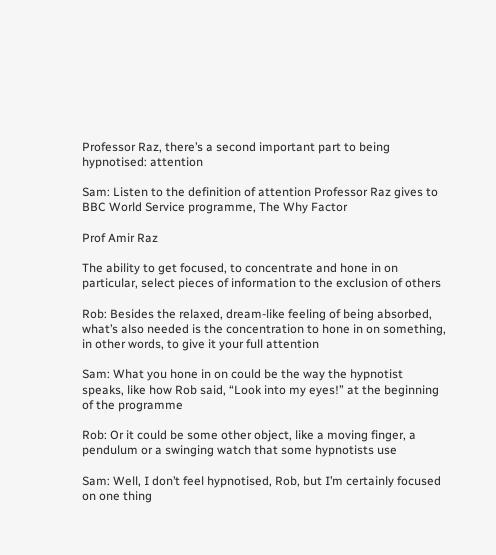Professor Raz, there’s a second important part to being hypnotised: attention

Sam: Listen to the definition of attention Professor Raz gives to BBC World Service programme, The Why Factor

Prof Amir Raz

The ability to get focused, to concentrate and hone in on particular, select pieces of information to the exclusion of others

Rob: Besides the relaxed, dream-like feeling of being absorbed, what’s also needed is the concentration to hone in on something, in other words, to give it your full attention

Sam: What you hone in on could be the way the hypnotist speaks, like how Rob said, “Look into my eyes!” at the beginning of the programme

Rob: Or it could be some other object, like a moving finger, a pendulum or a swinging watch that some hypnotists use

Sam: Well, I don’t feel hypnotised, Rob, but I’m certainly focused on one thing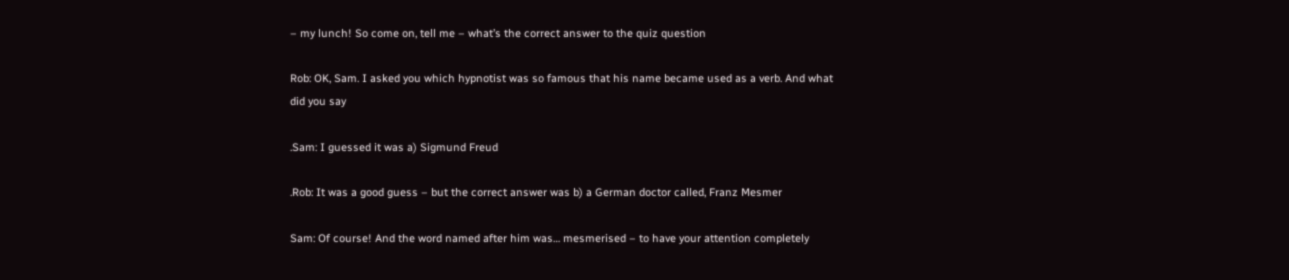– my lunch! So come on, tell me – what’s the correct answer to the quiz question

Rob: OK, Sam. I asked you which hypnotist was so famous that his name became used as a verb. And what did you say

.Sam: I guessed it was a) Sigmund Freud

.Rob: It was a good guess – but the correct answer was b) a German doctor called, Franz Mesmer

Sam: Of course! And the word named after him was… mesmerised – to have your attention completely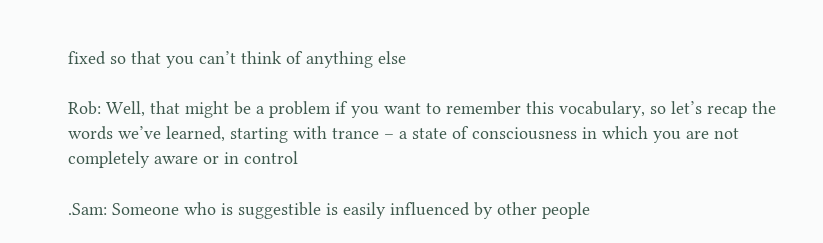fixed so that you can’t think of anything else

Rob: Well, that might be a problem if you want to remember this vocabulary, so let’s recap the words we’ve learned, starting with trance – a state of consciousness in which you are not completely aware or in control

.Sam: Someone who is suggestible is easily influenced by other people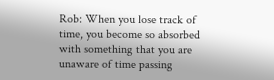Rob: When you lose track of time, you become so absorbed with something that you are unaware of time passing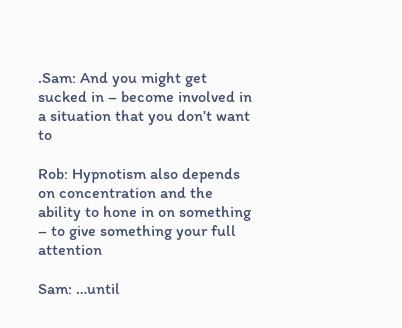.Sam: And you might get sucked in – become involved in a situation that you don’t want to

Rob: Hypnotism also depends on concentration and the ability to hone in on something – to give something your full attention

Sam: …until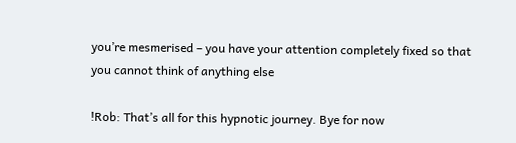you’re mesmerised – you have your attention completely fixed so that you cannot think of anything else

!Rob: That’s all for this hypnotic journey. Bye for now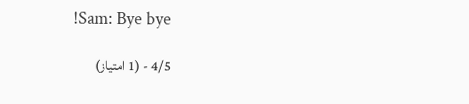!Sam: Bye bye

4/5 - (1 امتیاز)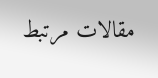مقالات مرتبط